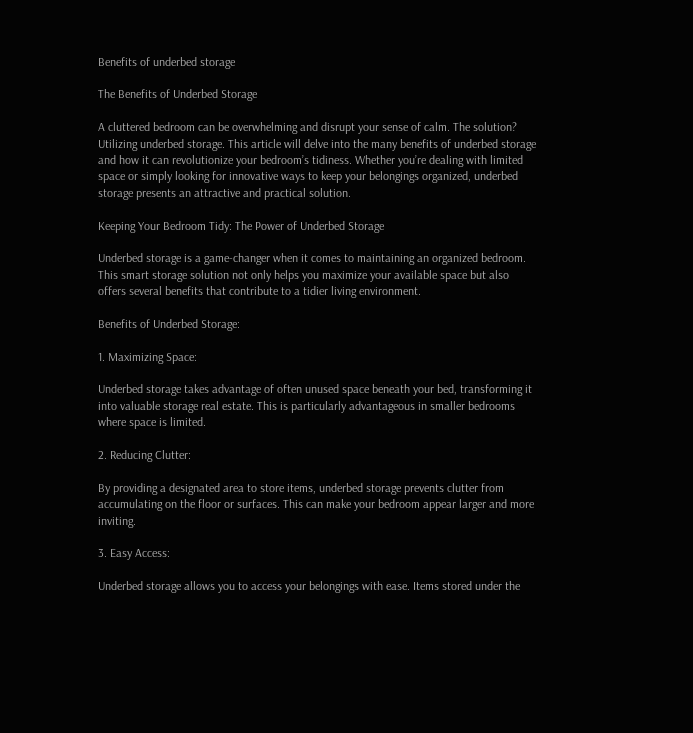Benefits of underbed storage

The Benefits of Underbed Storage

A cluttered bedroom can be overwhelming and disrupt your sense of calm. The solution? Utilizing underbed storage. This article will delve into the many benefits of underbed storage and how it can revolutionize your bedroom’s tidiness. Whether you’re dealing with limited space or simply looking for innovative ways to keep your belongings organized, underbed storage presents an attractive and practical solution.

Keeping Your Bedroom Tidy: The Power of Underbed Storage

Underbed storage is a game-changer when it comes to maintaining an organized bedroom. This smart storage solution not only helps you maximize your available space but also offers several benefits that contribute to a tidier living environment.

Benefits of Underbed Storage:

1. Maximizing Space:

Underbed storage takes advantage of often unused space beneath your bed, transforming it into valuable storage real estate. This is particularly advantageous in smaller bedrooms where space is limited.

2. Reducing Clutter:

By providing a designated area to store items, underbed storage prevents clutter from accumulating on the floor or surfaces. This can make your bedroom appear larger and more inviting.

3. Easy Access:

Underbed storage allows you to access your belongings with ease. Items stored under the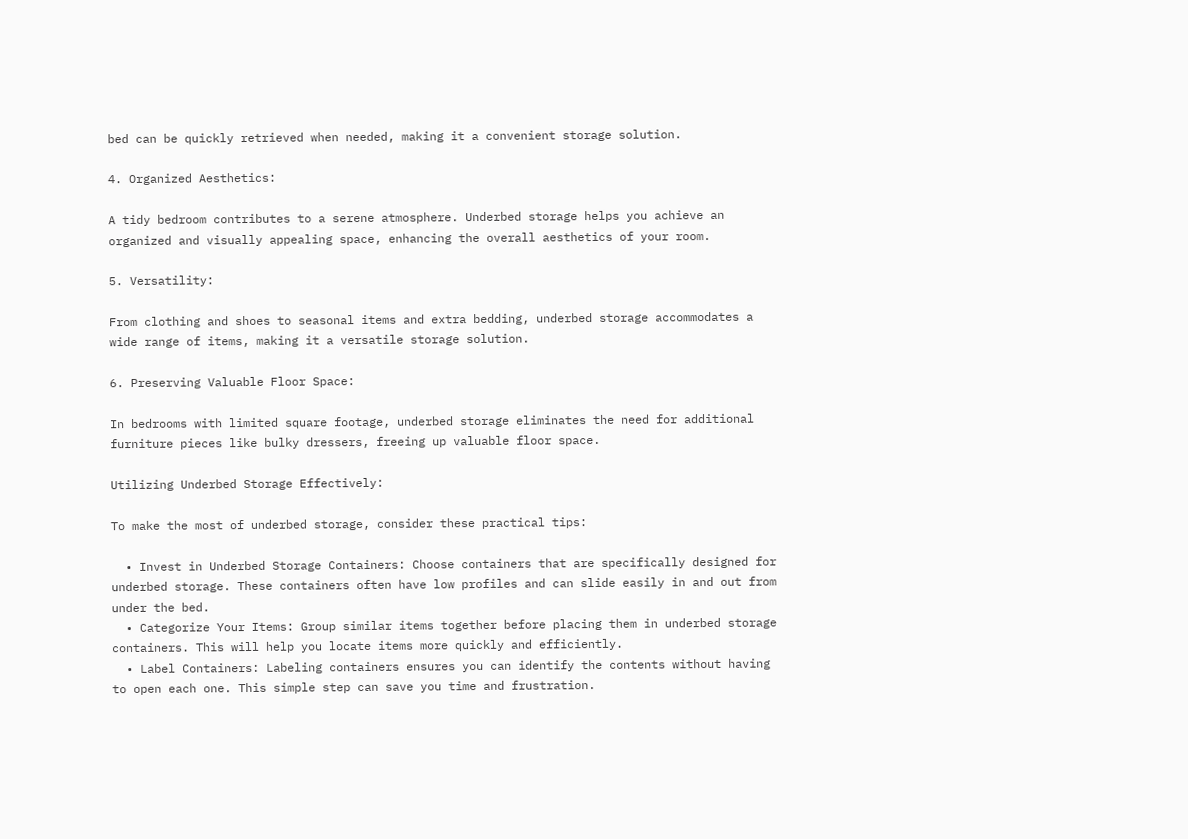bed can be quickly retrieved when needed, making it a convenient storage solution.

4. Organized Aesthetics:

A tidy bedroom contributes to a serene atmosphere. Underbed storage helps you achieve an organized and visually appealing space, enhancing the overall aesthetics of your room.

5. Versatility:

From clothing and shoes to seasonal items and extra bedding, underbed storage accommodates a wide range of items, making it a versatile storage solution.

6. Preserving Valuable Floor Space:

In bedrooms with limited square footage, underbed storage eliminates the need for additional furniture pieces like bulky dressers, freeing up valuable floor space.

Utilizing Underbed Storage Effectively:

To make the most of underbed storage, consider these practical tips:

  • Invest in Underbed Storage Containers: Choose containers that are specifically designed for underbed storage. These containers often have low profiles and can slide easily in and out from under the bed.
  • Categorize Your Items: Group similar items together before placing them in underbed storage containers. This will help you locate items more quickly and efficiently.
  • Label Containers: Labeling containers ensures you can identify the contents without having to open each one. This simple step can save you time and frustration.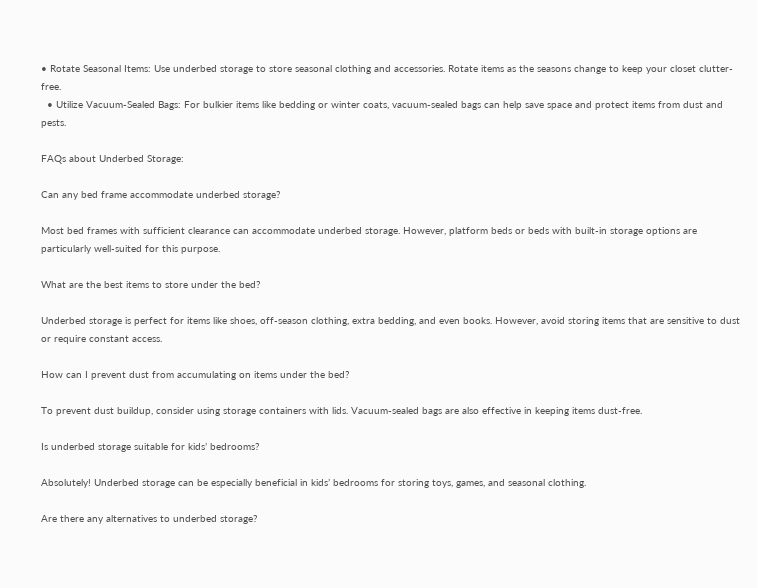• Rotate Seasonal Items: Use underbed storage to store seasonal clothing and accessories. Rotate items as the seasons change to keep your closet clutter-free.
  • Utilize Vacuum-Sealed Bags: For bulkier items like bedding or winter coats, vacuum-sealed bags can help save space and protect items from dust and pests.

FAQs about Underbed Storage:

Can any bed frame accommodate underbed storage?

Most bed frames with sufficient clearance can accommodate underbed storage. However, platform beds or beds with built-in storage options are particularly well-suited for this purpose.

What are the best items to store under the bed?

Underbed storage is perfect for items like shoes, off-season clothing, extra bedding, and even books. However, avoid storing items that are sensitive to dust or require constant access.

How can I prevent dust from accumulating on items under the bed?

To prevent dust buildup, consider using storage containers with lids. Vacuum-sealed bags are also effective in keeping items dust-free.

Is underbed storage suitable for kids’ bedrooms?

Absolutely! Underbed storage can be especially beneficial in kids’ bedrooms for storing toys, games, and seasonal clothing.

Are there any alternatives to underbed storage?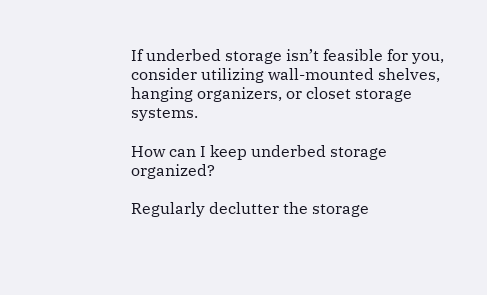If underbed storage isn’t feasible for you, consider utilizing wall-mounted shelves, hanging organizers, or closet storage systems.

How can I keep underbed storage organized?

Regularly declutter the storage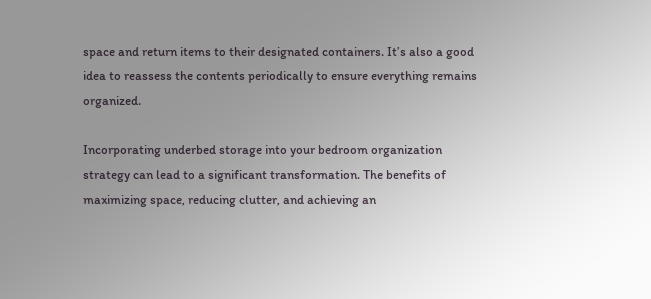space and return items to their designated containers. It’s also a good idea to reassess the contents periodically to ensure everything remains organized.

Incorporating underbed storage into your bedroom organization strategy can lead to a significant transformation. The benefits of maximizing space, reducing clutter, and achieving an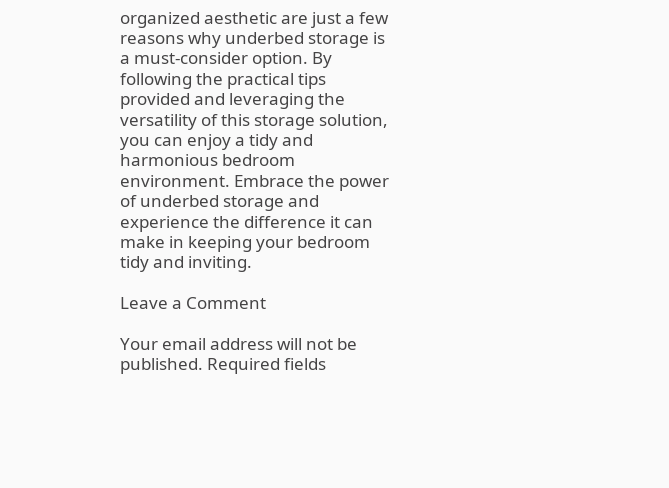organized aesthetic are just a few reasons why underbed storage is a must-consider option. By following the practical tips provided and leveraging the versatility of this storage solution, you can enjoy a tidy and harmonious bedroom environment. Embrace the power of underbed storage and experience the difference it can make in keeping your bedroom tidy and inviting.

Leave a Comment

Your email address will not be published. Required fields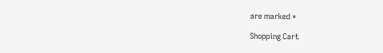are marked *

Shopping Cart